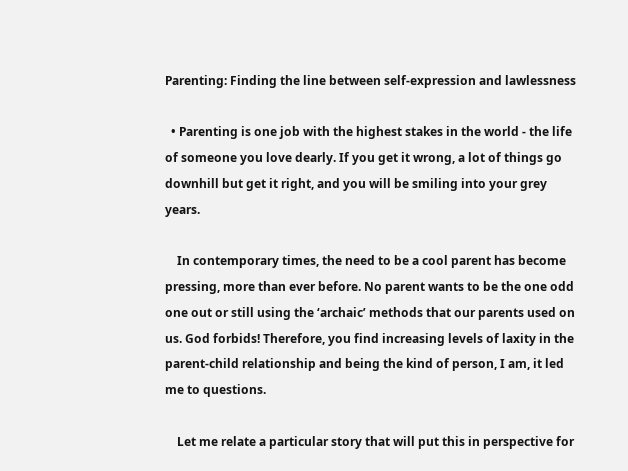Parenting: Finding the line between self-expression and lawlessness

  • Parenting is one job with the highest stakes in the world - the life of someone you love dearly. If you get it wrong, a lot of things go downhill but get it right, and you will be smiling into your grey years.

    In contemporary times, the need to be a cool parent has become pressing, more than ever before. No parent wants to be the one odd one out or still using the ‘archaic’ methods that our parents used on us. God forbids! Therefore, you find increasing levels of laxity in the parent-child relationship and being the kind of person, I am, it led me to questions.

    Let me relate a particular story that will put this in perspective for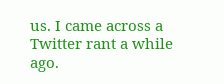us. I came across a Twitter rant a while ago.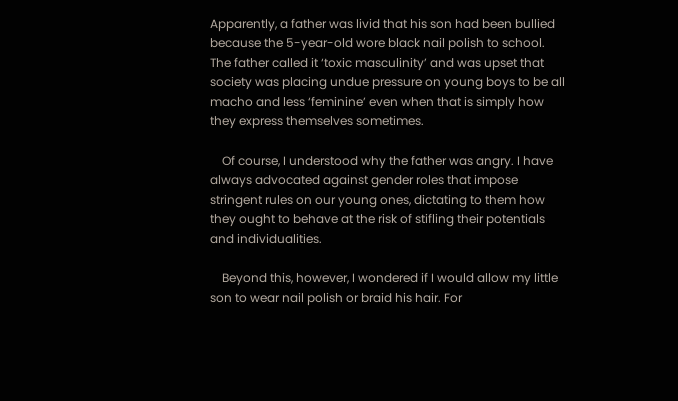Apparently, a father was livid that his son had been bullied because the 5-year-old wore black nail polish to school. The father called it ‘toxic masculinity’ and was upset that society was placing undue pressure on young boys to be all macho and less ‘feminine’ even when that is simply how they express themselves sometimes.

    Of course, I understood why the father was angry. I have always advocated against gender roles that impose stringent rules on our young ones, dictating to them how they ought to behave at the risk of stifling their potentials and individualities.

    Beyond this, however, I wondered if I would allow my little son to wear nail polish or braid his hair. For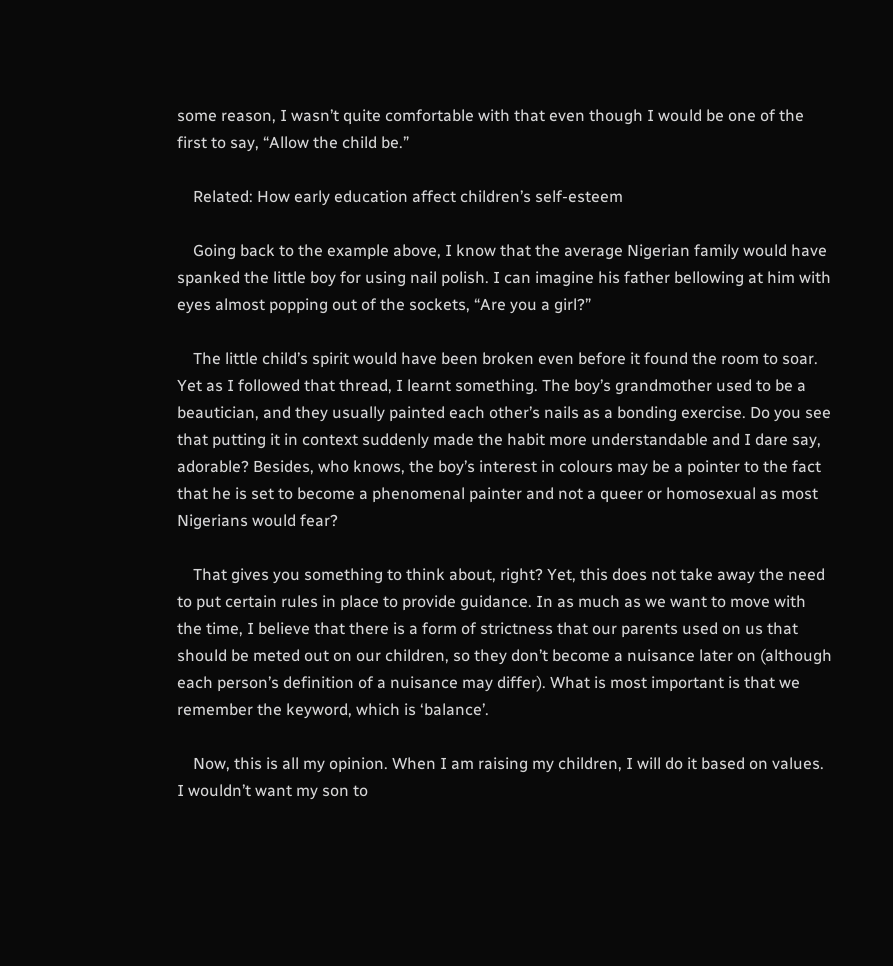some reason, I wasn’t quite comfortable with that even though I would be one of the first to say, “Allow the child be.”

    Related: How early education affect children’s self-esteem

    Going back to the example above, I know that the average Nigerian family would have spanked the little boy for using nail polish. I can imagine his father bellowing at him with eyes almost popping out of the sockets, “Are you a girl?”

    The little child’s spirit would have been broken even before it found the room to soar. Yet as I followed that thread, I learnt something. The boy’s grandmother used to be a beautician, and they usually painted each other’s nails as a bonding exercise. Do you see that putting it in context suddenly made the habit more understandable and I dare say, adorable? Besides, who knows, the boy’s interest in colours may be a pointer to the fact that he is set to become a phenomenal painter and not a queer or homosexual as most Nigerians would fear?

    That gives you something to think about, right? Yet, this does not take away the need to put certain rules in place to provide guidance. In as much as we want to move with the time, I believe that there is a form of strictness that our parents used on us that should be meted out on our children, so they don’t become a nuisance later on (although each person’s definition of a nuisance may differ). What is most important is that we remember the keyword, which is ‘balance’.

    Now, this is all my opinion. When I am raising my children, I will do it based on values. I wouldn’t want my son to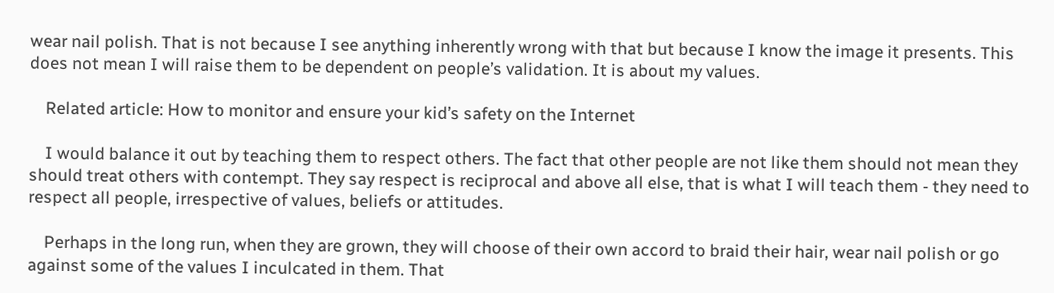wear nail polish. That is not because I see anything inherently wrong with that but because I know the image it presents. This does not mean I will raise them to be dependent on people’s validation. It is about my values.

    Related article: How to monitor and ensure your kid’s safety on the Internet

    I would balance it out by teaching them to respect others. The fact that other people are not like them should not mean they should treat others with contempt. They say respect is reciprocal and above all else, that is what I will teach them - they need to respect all people, irrespective of values, beliefs or attitudes.

    Perhaps in the long run, when they are grown, they will choose of their own accord to braid their hair, wear nail polish or go against some of the values I inculcated in them. That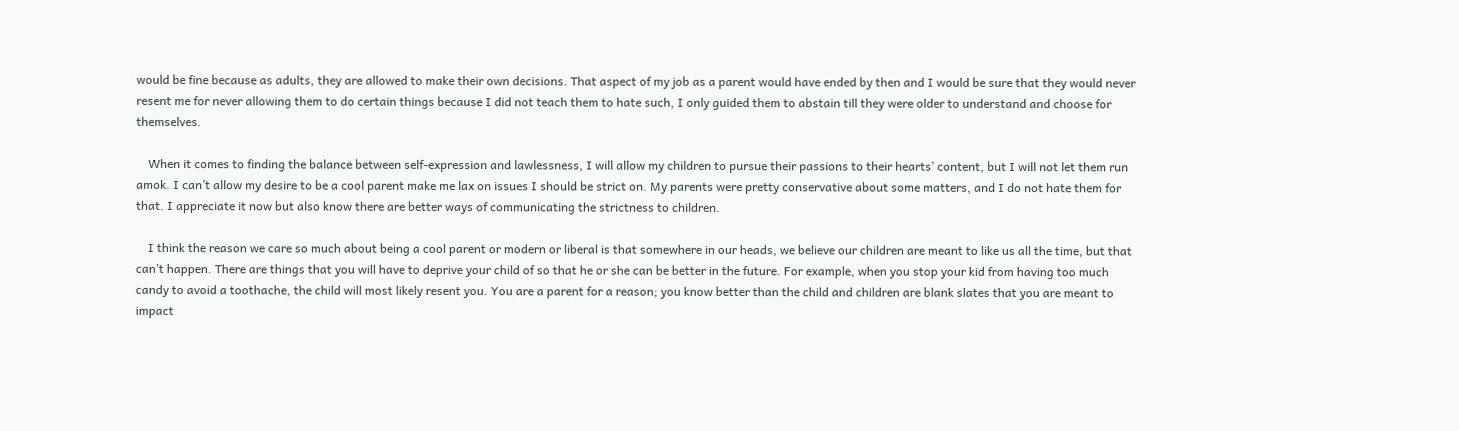would be fine because as adults, they are allowed to make their own decisions. That aspect of my job as a parent would have ended by then and I would be sure that they would never resent me for never allowing them to do certain things because I did not teach them to hate such, I only guided them to abstain till they were older to understand and choose for themselves.

    When it comes to finding the balance between self-expression and lawlessness, I will allow my children to pursue their passions to their hearts’ content, but I will not let them run amok. I can’t allow my desire to be a cool parent make me lax on issues I should be strict on. My parents were pretty conservative about some matters, and I do not hate them for that. I appreciate it now but also know there are better ways of communicating the strictness to children.

    I think the reason we care so much about being a cool parent or modern or liberal is that somewhere in our heads, we believe our children are meant to like us all the time, but that can’t happen. There are things that you will have to deprive your child of so that he or she can be better in the future. For example, when you stop your kid from having too much candy to avoid a toothache, the child will most likely resent you. You are a parent for a reason; you know better than the child and children are blank slates that you are meant to impact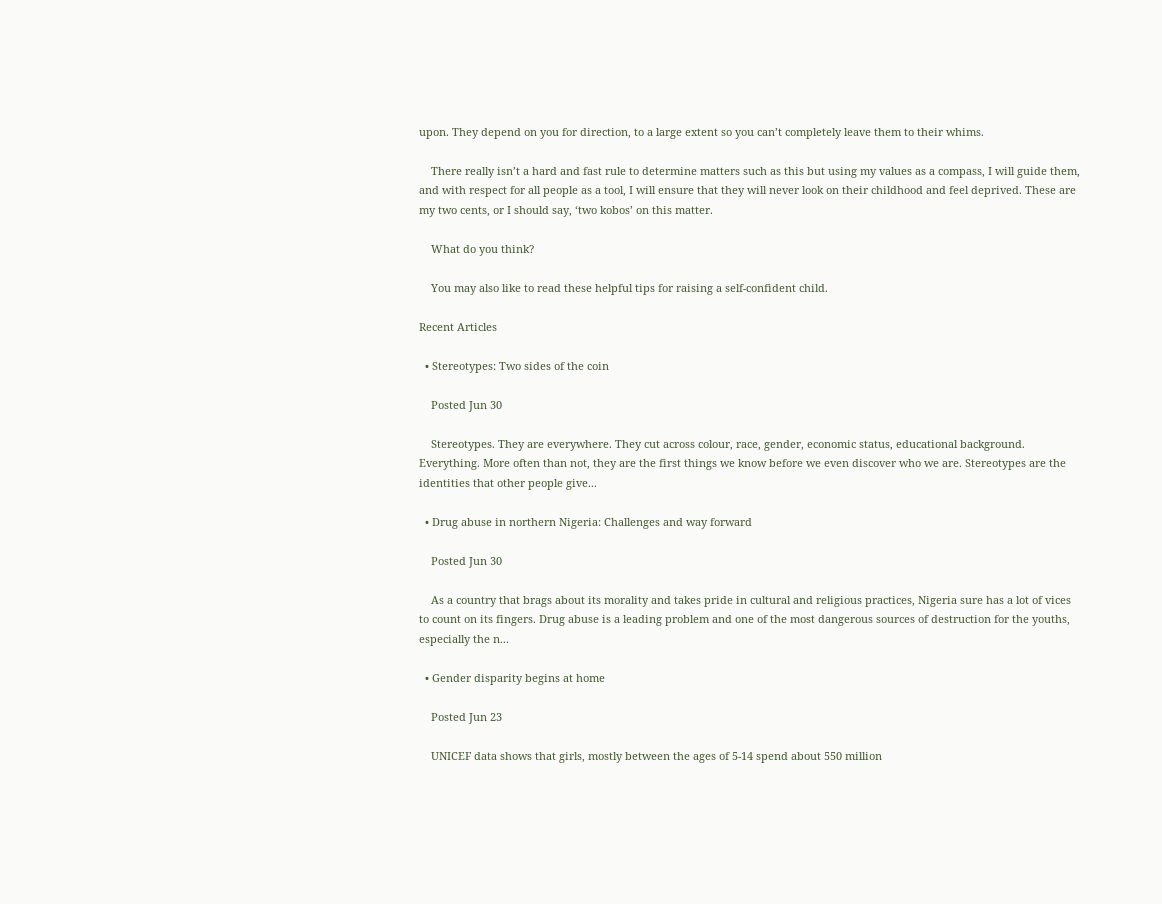upon. They depend on you for direction, to a large extent so you can’t completely leave them to their whims.

    There really isn’t a hard and fast rule to determine matters such as this but using my values as a compass, I will guide them, and with respect for all people as a tool, I will ensure that they will never look on their childhood and feel deprived. These are my two cents, or I should say, ‘two kobos’ on this matter.

    What do you think?

    You may also like to read these helpful tips for raising a self-confident child.

Recent Articles

  • Stereotypes: Two sides of the coin

    Posted Jun 30

    Stereotypes. They are everywhere. They cut across colour, race, gender, economic status, educational background. Everything. More often than not, they are the first things we know before we even discover who we are. Stereotypes are the identities that other people give...

  • Drug abuse in northern Nigeria: Challenges and way forward

    Posted Jun 30

    As a country that brags about its morality and takes pride in cultural and religious practices, Nigeria sure has a lot of vices to count on its fingers. Drug abuse is a leading problem and one of the most dangerous sources of destruction for the youths, especially the n...

  • Gender disparity begins at home

    Posted Jun 23

    UNICEF data shows that girls, mostly between the ages of 5-14 spend about 550 million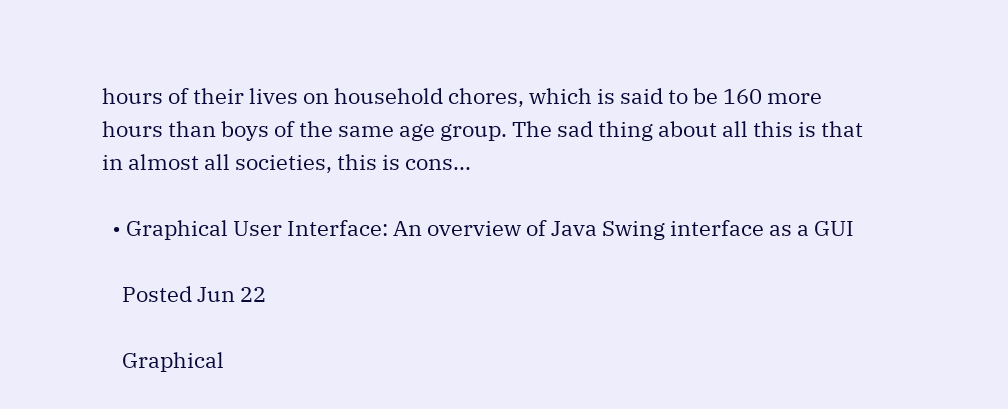hours of their lives on household chores, which is said to be 160 more hours than boys of the same age group. The sad thing about all this is that in almost all societies, this is cons...

  • Graphical User Interface: An overview of Java Swing interface as a GUI

    Posted Jun 22

    Graphical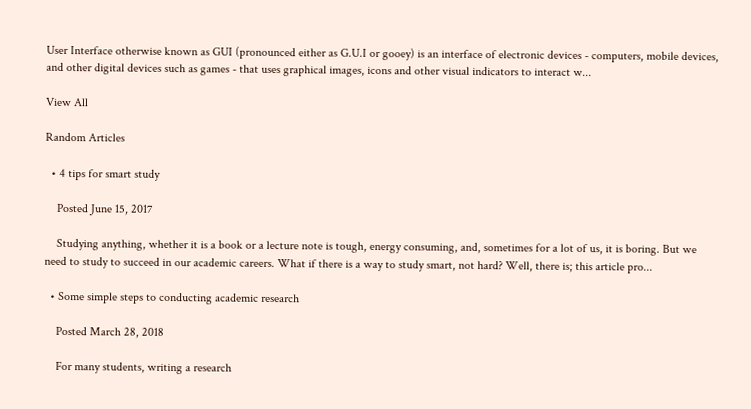User Interface otherwise known as GUI (pronounced either as G.U.I or gooey) is an interface of electronic devices - computers, mobile devices, and other digital devices such as games - that uses graphical images, icons and other visual indicators to interact w...

View All

Random Articles

  • 4 tips for smart study

    Posted June 15, 2017

    Studying anything, whether it is a book or a lecture note is tough, energy consuming, and, sometimes for a lot of us, it is boring. But we need to study to succeed in our academic careers. What if there is a way to study smart, not hard? Well, there is; this article pro...

  • Some simple steps to conducting academic research

    Posted March 28, 2018

    For many students, writing a research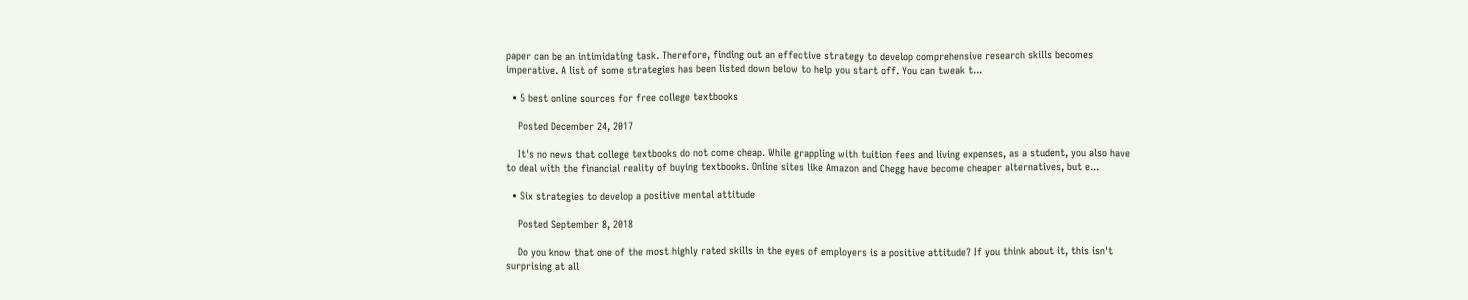paper can be an intimidating task. Therefore, finding out an effective strategy to develop comprehensive research skills becomes imperative. A list of some strategies has been listed down below to help you start off. You can tweak t...

  • 5 best online sources for free college textbooks

    Posted December 24, 2017

    It's no news that college textbooks do not come cheap. While grappling with tuition fees and living expenses, as a student, you also have to deal with the financial reality of buying textbooks. Online sites like Amazon and Chegg have become cheaper alternatives, but e...

  • Six strategies to develop a positive mental attitude

    Posted September 8, 2018

    Do you know that one of the most highly rated skills in the eyes of employers is a positive attitude? If you think about it, this isn't surprising at all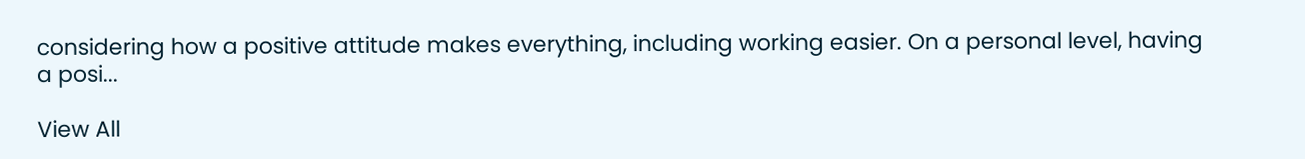considering how a positive attitude makes everything, including working easier. On a personal level, having a posi...

View All